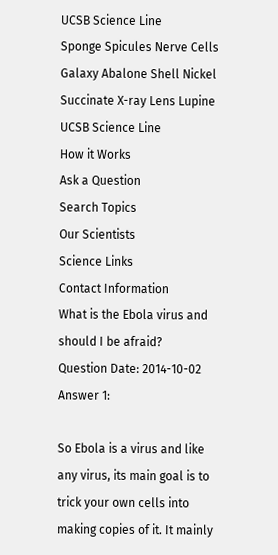UCSB Science Line
Sponge Spicules Nerve Cells Galaxy Abalone Shell Nickel Succinate X-ray Lens Lupine
UCSB Science Line
How it Works
Ask a Question
Search Topics
Our Scientists
Science Links
Contact Information
What is the Ebola virus and should I be afraid?
Question Date: 2014-10-02
Answer 1:

So Ebola is a virus and like any virus, its main goal is to trick your own cells into making copies of it. It mainly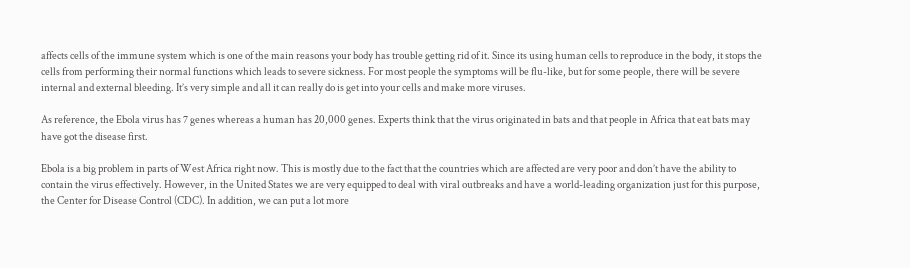affects cells of the immune system which is one of the main reasons your body has trouble getting rid of it. Since its using human cells to reproduce in the body, it stops the cells from performing their normal functions which leads to severe sickness. For most people the symptoms will be flu-like, but for some people, there will be severe internal and external bleeding. It’s very simple and all it can really do is get into your cells and make more viruses.

As reference, the Ebola virus has 7 genes whereas a human has 20,000 genes. Experts think that the virus originated in bats and that people in Africa that eat bats may have got the disease first.

Ebola is a big problem in parts of West Africa right now. This is mostly due to the fact that the countries which are affected are very poor and don’t have the ability to contain the virus effectively. However, in the United States we are very equipped to deal with viral outbreaks and have a world-leading organization just for this purpose, the Center for Disease Control (CDC). In addition, we can put a lot more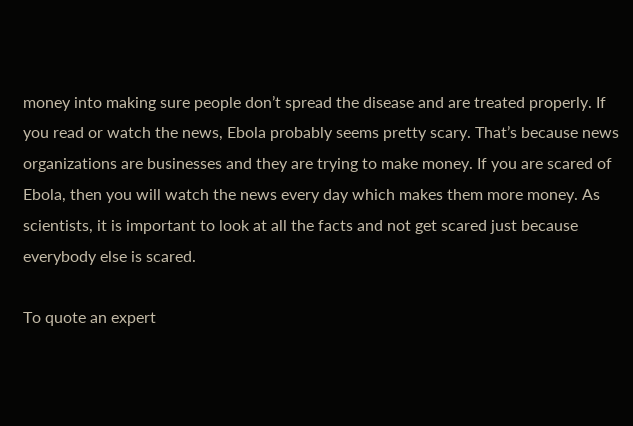money into making sure people don’t spread the disease and are treated properly. If you read or watch the news, Ebola probably seems pretty scary. That’s because news organizations are businesses and they are trying to make money. If you are scared of Ebola, then you will watch the news every day which makes them more money. As scientists, it is important to look at all the facts and not get scared just because everybody else is scared.

To quote an expert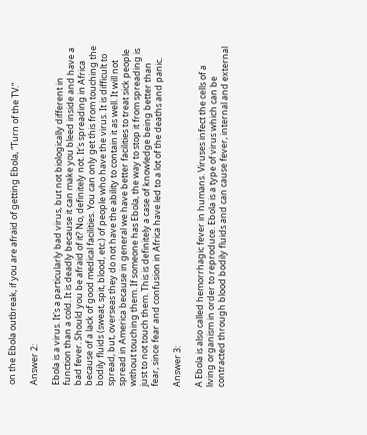on the Ebola outbreak, if you are afraid of getting Ebola, “Turn of the TV.”

Answer 2:

Ebola is a virus. It's a particularly bad virus, but not biologically different in function than a cold. It is deadly because it can make you bleed inside and have a bad fever. Should you be afraid of it? No, definitely not. It's spreading in Africa because of a lack of good medical facilities. You can only get this from touching the bodily fluids (sweat, spit, blood, etc.) of people who have the virus. It is difficult to spread, but, overseas they do not have the ability to contain it as well. It will not spread in America because in general we have better facilities to treat sick people without touching them. If someone has Ebola, the way to stop it from spreading is just to not touch them. This is definitely a case of knowledge being better than fear, since fear and confusion in Africa have led to a lot of the deaths and panic.

Answer 3:

A Ebola is also called hemorrhagic fever in humans. Viruses infect the cells of a living organism in order to reproduce. Ebola is a type of virus which can be contracted through blood bodily fluids and can cause fever, internal and external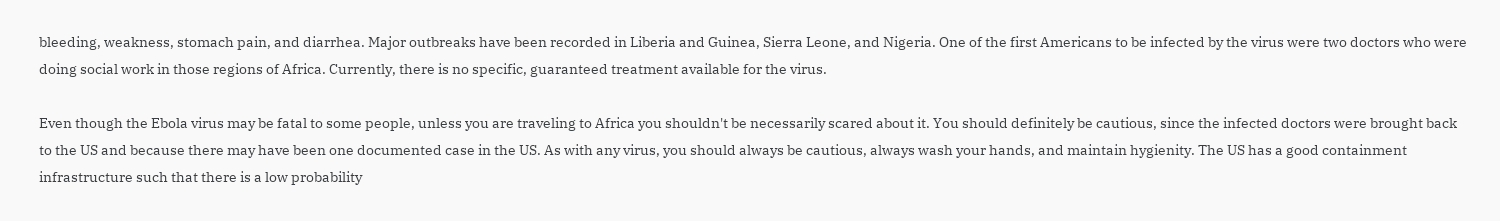bleeding, weakness, stomach pain, and diarrhea. Major outbreaks have been recorded in Liberia and Guinea, Sierra Leone, and Nigeria. One of the first Americans to be infected by the virus were two doctors who were doing social work in those regions of Africa. Currently, there is no specific, guaranteed treatment available for the virus.

Even though the Ebola virus may be fatal to some people, unless you are traveling to Africa you shouldn't be necessarily scared about it. You should definitely be cautious, since the infected doctors were brought back to the US and because there may have been one documented case in the US. As with any virus, you should always be cautious, always wash your hands, and maintain hygienity. The US has a good containment infrastructure such that there is a low probability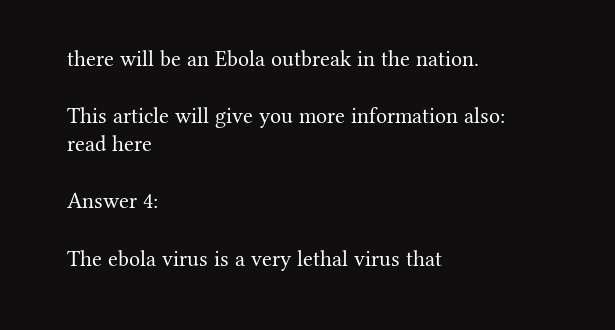there will be an Ebola outbreak in the nation.

This article will give you more information also:
read here

Answer 4:

The ebola virus is a very lethal virus that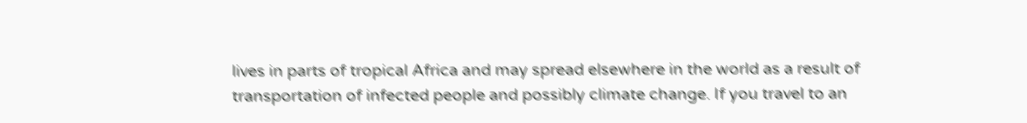lives in parts of tropical Africa and may spread elsewhere in the world as a result of transportation of infected people and possibly climate change. If you travel to an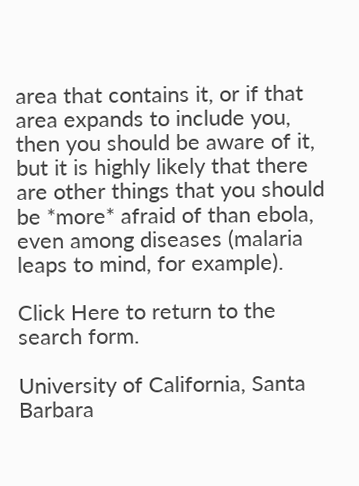area that contains it, or if that area expands to include you, then you should be aware of it, but it is highly likely that there are other things that you should be *more* afraid of than ebola, even among diseases (malaria leaps to mind, for example).

Click Here to return to the search form.

University of California, Santa Barbara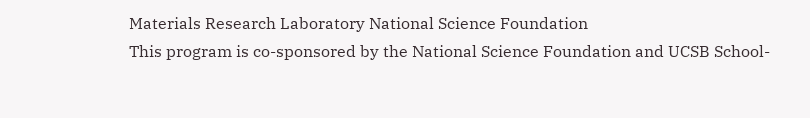Materials Research Laboratory National Science Foundation
This program is co-sponsored by the National Science Foundation and UCSB School-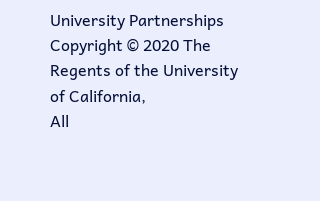University Partnerships
Copyright © 2020 The Regents of the University of California,
All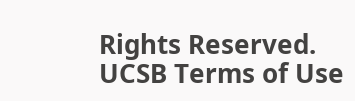Rights Reserved.
UCSB Terms of Use